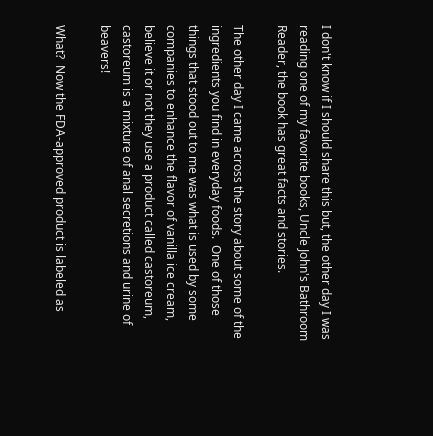I don't know if I should share this but, the other day I was reading one of my favorite books, Uncle John's Bathroom Reader, the book has great facts and stories.

The other day I came across the story about some of the ingredients you find in everyday foods.  One of those things that stood out to me was what is used by some companies to enhance the flavor of vanilla ice cream, believe it or not they use a product called castoreum, castoreum is a mixture of anal secretions and urine of beavers!

What?  Now the FDA-approved product is labeled as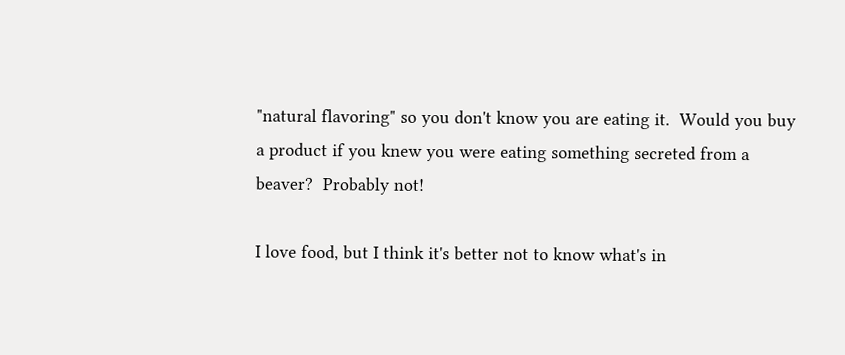"natural flavoring" so you don't know you are eating it.  Would you buy a product if you knew you were eating something secreted from a beaver?  Probably not!

I love food, but I think it's better not to know what's in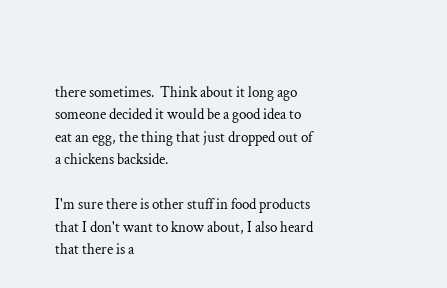there sometimes.  Think about it long ago someone decided it would be a good idea to eat an egg, the thing that just dropped out of a chickens backside.

I'm sure there is other stuff in food products that I don't want to know about, I also heard that there is a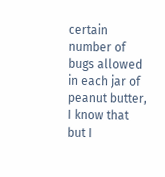certain number of bugs allowed in each jar of peanut butter, I know that but I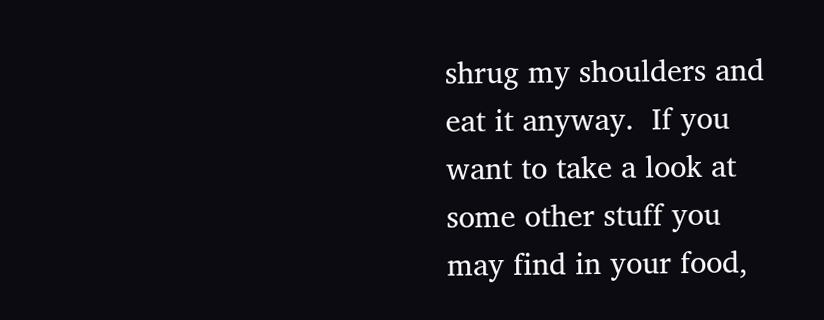shrug my shoulders and eat it anyway.  If you want to take a look at some other stuff you may find in your food,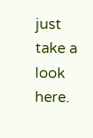just take a look here.